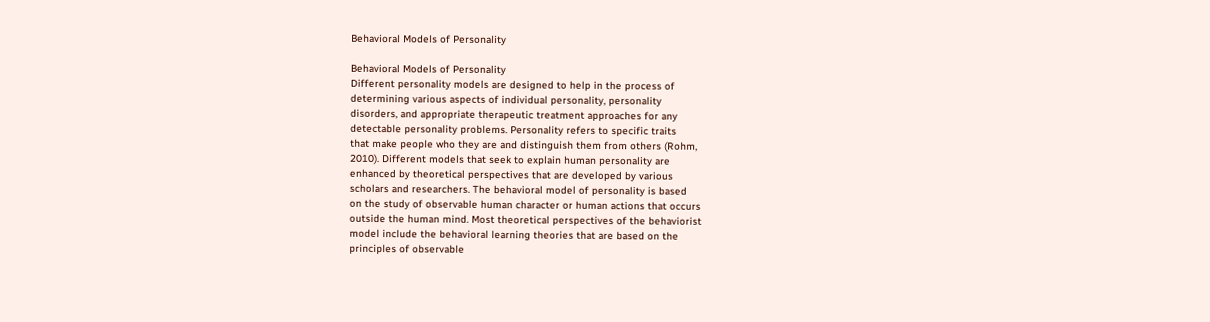Behavioral Models of Personality

Behavioral Models of Personality
Different personality models are designed to help in the process of
determining various aspects of individual personality, personality
disorders, and appropriate therapeutic treatment approaches for any
detectable personality problems. Personality refers to specific traits
that make people who they are and distinguish them from others (Rohm,
2010). Different models that seek to explain human personality are
enhanced by theoretical perspectives that are developed by various
scholars and researchers. The behavioral model of personality is based
on the study of observable human character or human actions that occurs
outside the human mind. Most theoretical perspectives of the behaviorist
model include the behavioral learning theories that are based on the
principles of observable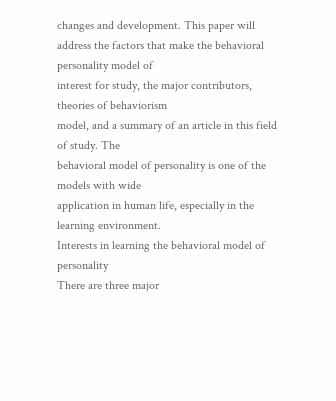changes and development. This paper will
address the factors that make the behavioral personality model of
interest for study, the major contributors, theories of behaviorism
model, and a summary of an article in this field of study. The
behavioral model of personality is one of the models with wide
application in human life, especially in the learning environment.
Interests in learning the behavioral model of personality
There are three major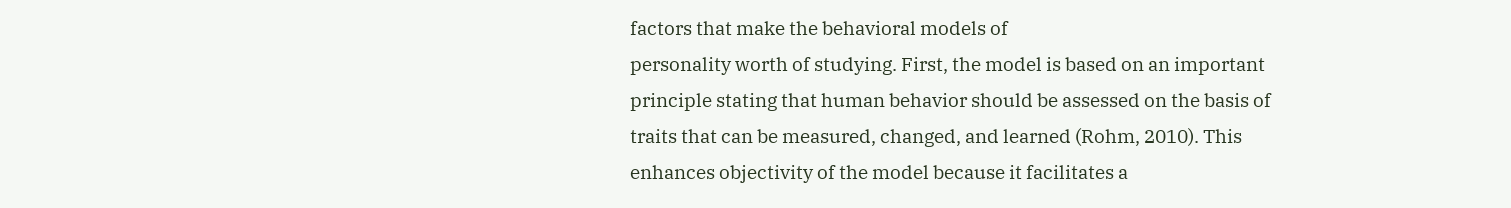factors that make the behavioral models of
personality worth of studying. First, the model is based on an important
principle stating that human behavior should be assessed on the basis of
traits that can be measured, changed, and learned (Rohm, 2010). This
enhances objectivity of the model because it facilitates a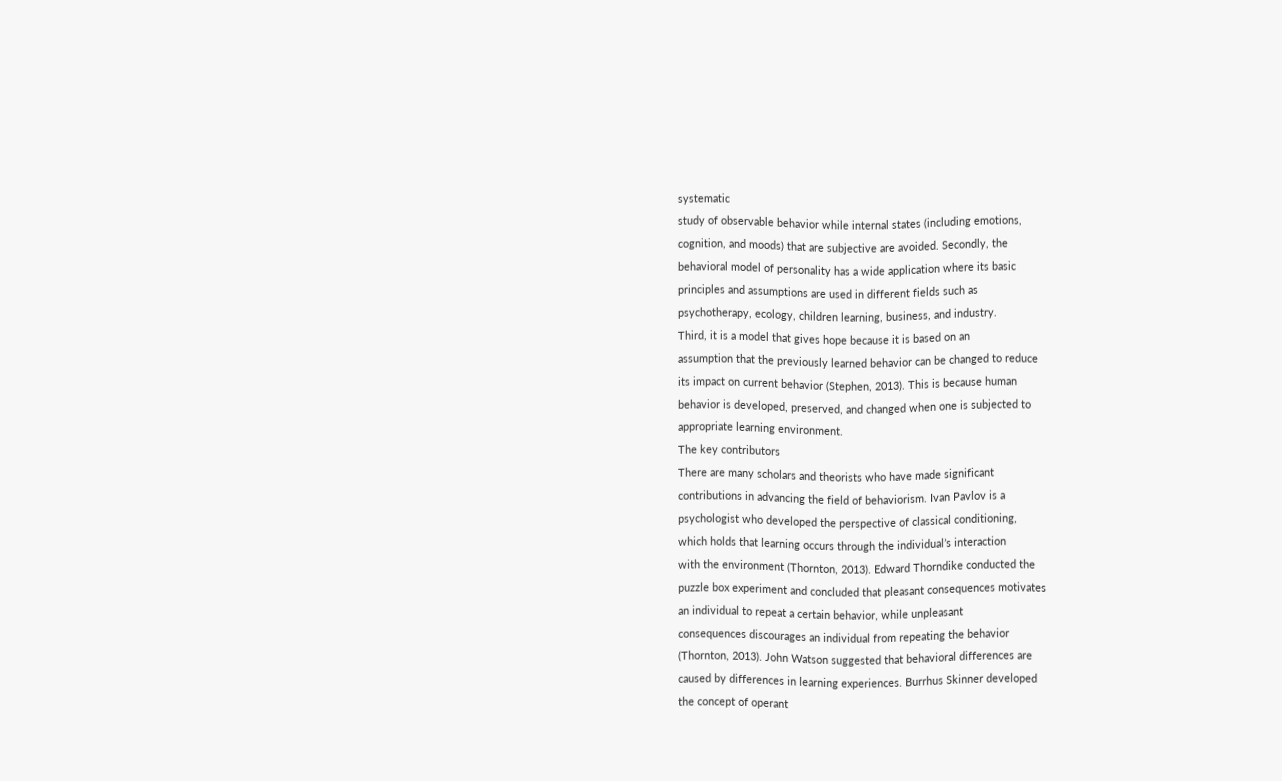systematic
study of observable behavior while internal states (including emotions,
cognition, and moods) that are subjective are avoided. Secondly, the
behavioral model of personality has a wide application where its basic
principles and assumptions are used in different fields such as
psychotherapy, ecology, children learning, business, and industry.
Third, it is a model that gives hope because it is based on an
assumption that the previously learned behavior can be changed to reduce
its impact on current behavior (Stephen, 2013). This is because human
behavior is developed, preserved, and changed when one is subjected to
appropriate learning environment.
The key contributors
There are many scholars and theorists who have made significant
contributions in advancing the field of behaviorism. Ivan Pavlov is a
psychologist who developed the perspective of classical conditioning,
which holds that learning occurs through the individual’s interaction
with the environment (Thornton, 2013). Edward Thorndike conducted the
puzzle box experiment and concluded that pleasant consequences motivates
an individual to repeat a certain behavior, while unpleasant
consequences discourages an individual from repeating the behavior
(Thornton, 2013). John Watson suggested that behavioral differences are
caused by differences in learning experiences. Burrhus Skinner developed
the concept of operant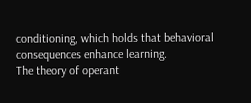conditioning, which holds that behavioral
consequences enhance learning.
The theory of operant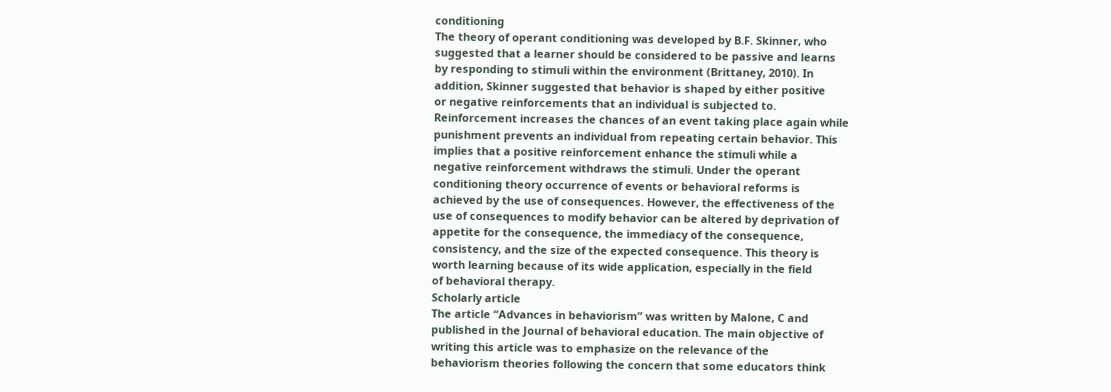conditioning
The theory of operant conditioning was developed by B.F. Skinner, who
suggested that a learner should be considered to be passive and learns
by responding to stimuli within the environment (Brittaney, 2010). In
addition, Skinner suggested that behavior is shaped by either positive
or negative reinforcements that an individual is subjected to.
Reinforcement increases the chances of an event taking place again while
punishment prevents an individual from repeating certain behavior. This
implies that a positive reinforcement enhance the stimuli while a
negative reinforcement withdraws the stimuli. Under the operant
conditioning theory occurrence of events or behavioral reforms is
achieved by the use of consequences. However, the effectiveness of the
use of consequences to modify behavior can be altered by deprivation of
appetite for the consequence, the immediacy of the consequence,
consistency, and the size of the expected consequence. This theory is
worth learning because of its wide application, especially in the field
of behavioral therapy.
Scholarly article
The article “Advances in behaviorism” was written by Malone, C and
published in the Journal of behavioral education. The main objective of
writing this article was to emphasize on the relevance of the
behaviorism theories following the concern that some educators think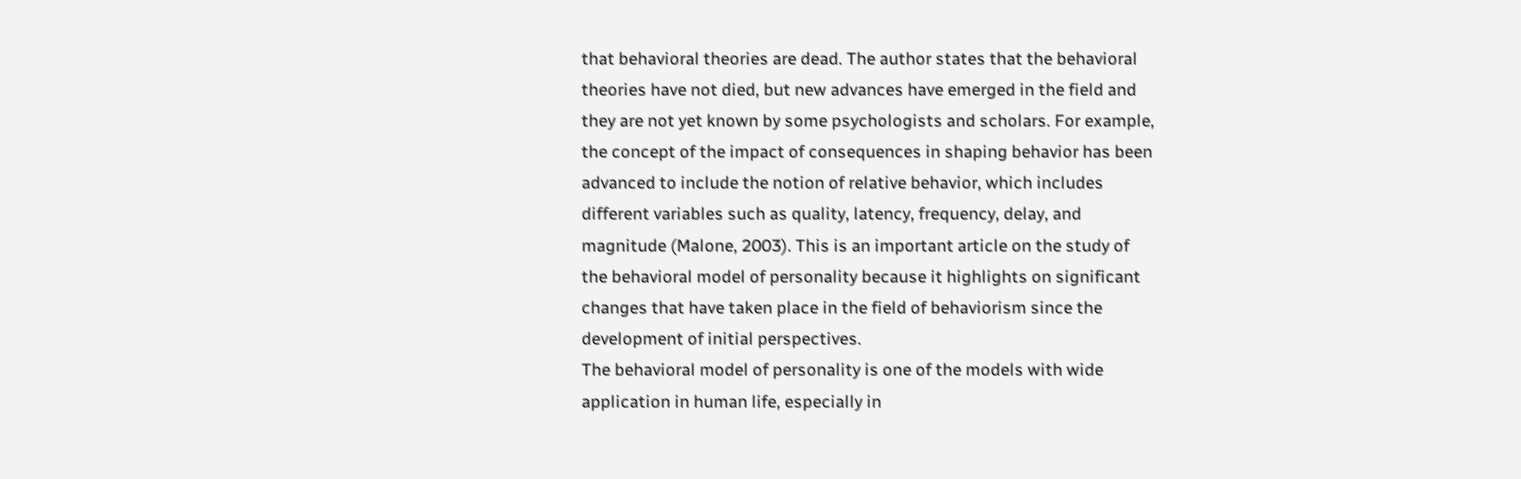that behavioral theories are dead. The author states that the behavioral
theories have not died, but new advances have emerged in the field and
they are not yet known by some psychologists and scholars. For example,
the concept of the impact of consequences in shaping behavior has been
advanced to include the notion of relative behavior, which includes
different variables such as quality, latency, frequency, delay, and
magnitude (Malone, 2003). This is an important article on the study of
the behavioral model of personality because it highlights on significant
changes that have taken place in the field of behaviorism since the
development of initial perspectives.
The behavioral model of personality is one of the models with wide
application in human life, especially in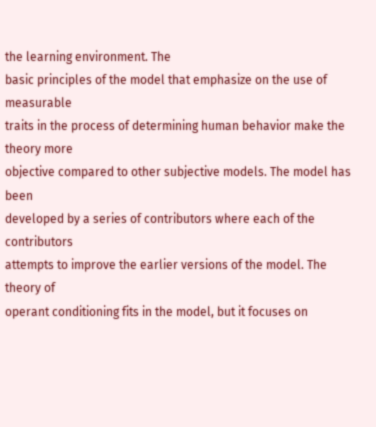the learning environment. The
basic principles of the model that emphasize on the use of measurable
traits in the process of determining human behavior make the theory more
objective compared to other subjective models. The model has been
developed by a series of contributors where each of the contributors
attempts to improve the earlier versions of the model. The theory of
operant conditioning fits in the model, but it focuses on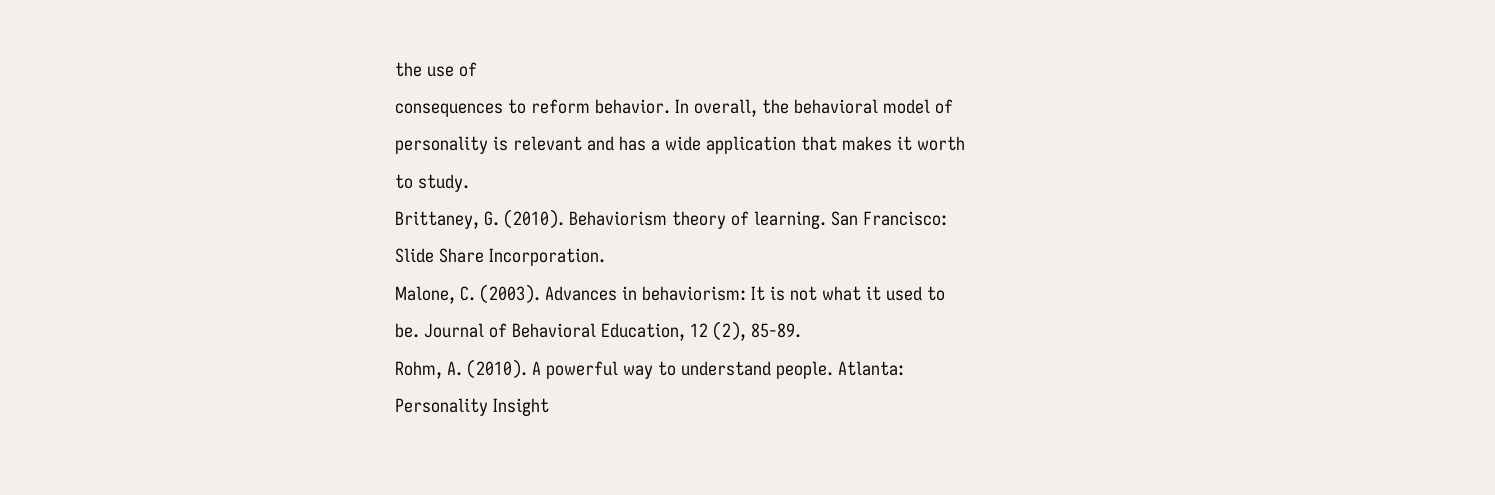the use of
consequences to reform behavior. In overall, the behavioral model of
personality is relevant and has a wide application that makes it worth
to study.
Brittaney, G. (2010). Behaviorism theory of learning. San Francisco:
Slide Share Incorporation.
Malone, C. (2003). Advances in behaviorism: It is not what it used to
be. Journal of Behavioral Education, 12 (2), 85-89.
Rohm, A. (2010). A powerful way to understand people. Atlanta:
Personality Insight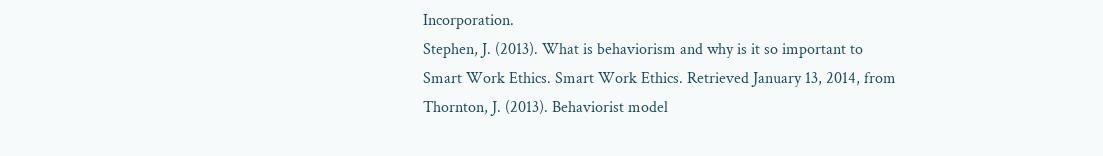Incorporation.
Stephen, J. (2013). What is behaviorism and why is it so important to
Smart Work Ethics. Smart Work Ethics. Retrieved January 13, 2014, from
Thornton, J. (2013). Behaviorist model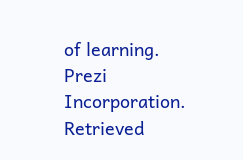of learning. Prezi Incorporation.
Retrieved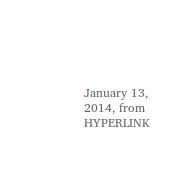January 13, 2014, from HYPERLINK